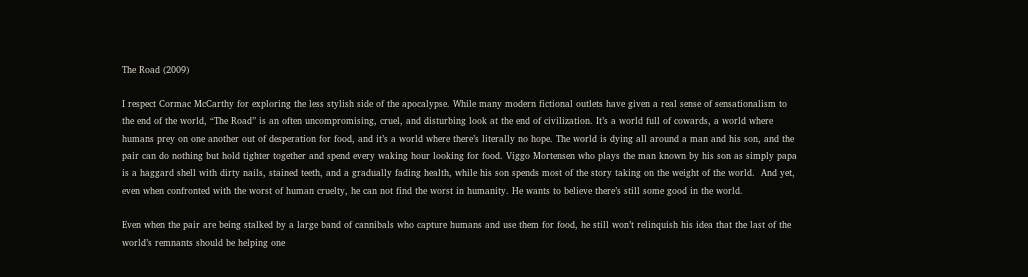The Road (2009)

I respect Cormac McCarthy for exploring the less stylish side of the apocalypse. While many modern fictional outlets have given a real sense of sensationalism to the end of the world, “The Road” is an often uncompromising, cruel, and disturbing look at the end of civilization. It’s a world full of cowards, a world where humans prey on one another out of desperation for food, and it’s a world where there’s literally no hope. The world is dying all around a man and his son, and the pair can do nothing but hold tighter together and spend every waking hour looking for food. Viggo Mortensen who plays the man known by his son as simply papa is a haggard shell with dirty nails, stained teeth, and a gradually fading health, while his son spends most of the story taking on the weight of the world.  And yet, even when confronted with the worst of human cruelty, he can not find the worst in humanity. He wants to believe there’s still some good in the world.

Even when the pair are being stalked by a large band of cannibals who capture humans and use them for food, he still won’t relinquish his idea that the last of the world’s remnants should be helping one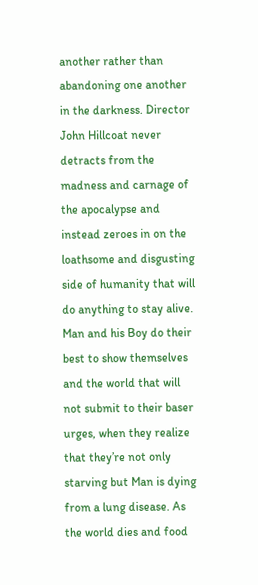another rather than abandoning one another in the darkness. Director John Hillcoat never detracts from the madness and carnage of the apocalypse and instead zeroes in on the loathsome and disgusting side of humanity that will do anything to stay alive. Man and his Boy do their best to show themselves and the world that will not submit to their baser urges, when they realize that they’re not only starving but Man is dying from a lung disease. As the world dies and food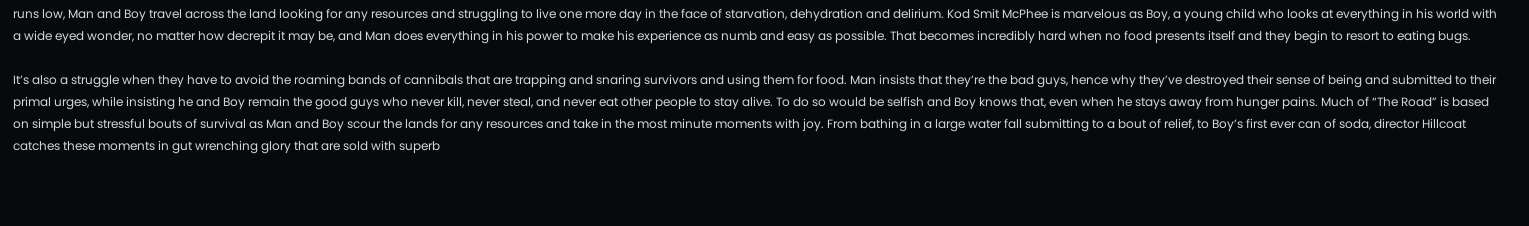runs low, Man and Boy travel across the land looking for any resources and struggling to live one more day in the face of starvation, dehydration and delirium. Kod Smit McPhee is marvelous as Boy, a young child who looks at everything in his world with a wide eyed wonder, no matter how decrepit it may be, and Man does everything in his power to make his experience as numb and easy as possible. That becomes incredibly hard when no food presents itself and they begin to resort to eating bugs.

It’s also a struggle when they have to avoid the roaming bands of cannibals that are trapping and snaring survivors and using them for food. Man insists that they’re the bad guys, hence why they’ve destroyed their sense of being and submitted to their primal urges, while insisting he and Boy remain the good guys who never kill, never steal, and never eat other people to stay alive. To do so would be selfish and Boy knows that, even when he stays away from hunger pains. Much of “The Road” is based on simple but stressful bouts of survival as Man and Boy scour the lands for any resources and take in the most minute moments with joy. From bathing in a large water fall submitting to a bout of relief, to Boy’s first ever can of soda, director Hillcoat catches these moments in gut wrenching glory that are sold with superb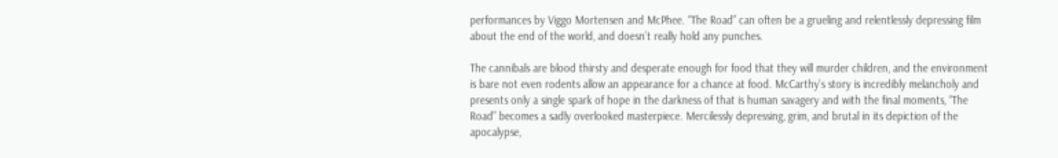performances by Viggo Mortensen and McPhee. “The Road” can often be a grueling and relentlessly depressing film about the end of the world, and doesn’t really hold any punches.

The cannibals are blood thirsty and desperate enough for food that they will murder children, and the environment is bare not even rodents allow an appearance for a chance at food. McCarthy’s story is incredibly melancholy and presents only a single spark of hope in the darkness of that is human savagery and with the final moments, “The Road” becomes a sadly overlooked masterpiece. Mercilessly depressing, grim, and brutal in its depiction of the apocalypse,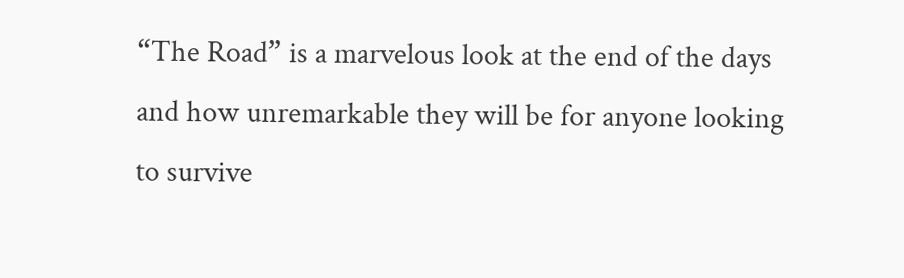“The Road” is a marvelous look at the end of the days and how unremarkable they will be for anyone looking to survive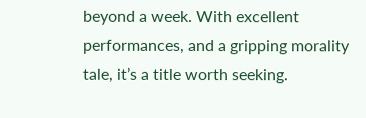beyond a week. With excellent performances, and a gripping morality tale, it’s a title worth seeking.